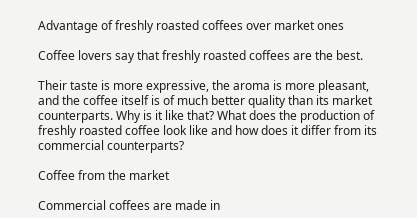Advantage of freshly roasted coffees over market ones

Coffee lovers say that freshly roasted coffees are the best.

Their taste is more expressive, the aroma is more pleasant, and the coffee itself is of much better quality than its market counterparts. Why is it like that? What does the production of freshly roasted coffee look like and how does it differ from its commercial counterparts?

Coffee from the market

Commercial coffees are made in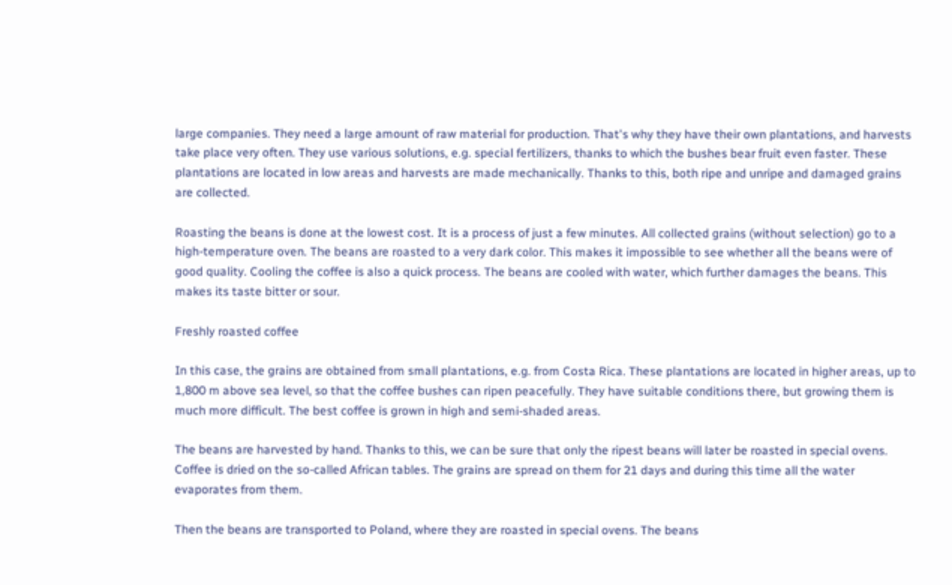large companies. They need a large amount of raw material for production. That's why they have their own plantations, and harvests take place very often. They use various solutions, e.g. special fertilizers, thanks to which the bushes bear fruit even faster. These plantations are located in low areas and harvests are made mechanically. Thanks to this, both ripe and unripe and damaged grains are collected.

Roasting the beans is done at the lowest cost. It is a process of just a few minutes. All collected grains (without selection) go to a high-temperature oven. The beans are roasted to a very dark color. This makes it impossible to see whether all the beans were of good quality. Cooling the coffee is also a quick process. The beans are cooled with water, which further damages the beans. This makes its taste bitter or sour.

Freshly roasted coffee

In this case, the grains are obtained from small plantations, e.g. from Costa Rica. These plantations are located in higher areas, up to 1,800 m above sea level, so that the coffee bushes can ripen peacefully. They have suitable conditions there, but growing them is much more difficult. The best coffee is grown in high and semi-shaded areas.

The beans are harvested by hand. Thanks to this, we can be sure that only the ripest beans will later be roasted in special ovens. Coffee is dried on the so-called African tables. The grains are spread on them for 21 days and during this time all the water evaporates from them.

Then the beans are transported to Poland, where they are roasted in special ovens. The beans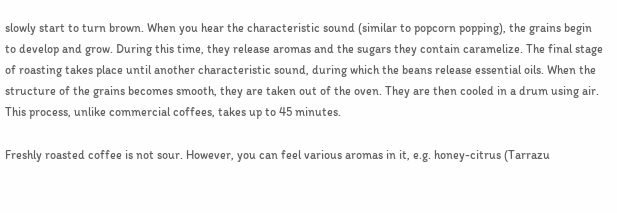slowly start to turn brown. When you hear the characteristic sound (similar to popcorn popping), the grains begin to develop and grow. During this time, they release aromas and the sugars they contain caramelize. The final stage of roasting takes place until another characteristic sound, during which the beans release essential oils. When the structure of the grains becomes smooth, they are taken out of the oven. They are then cooled in a drum using air. This process, unlike commercial coffees, takes up to 45 minutes.

Freshly roasted coffee is not sour. However, you can feel various aromas in it, e.g. honey-citrus (Tarrazu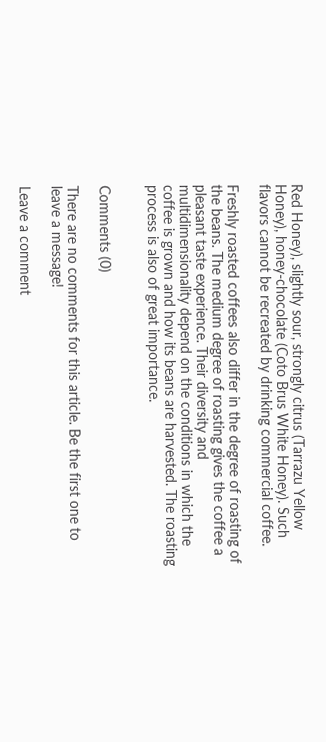Red Honey), slightly sour, strongly citrus (Tarrazu Yellow Honey), honey-chocolate (Coto Brus White Honey). Such flavors cannot be recreated by drinking commercial coffee.

Freshly roasted coffees also differ in the degree of roasting of the beans. The medium degree of roasting gives the coffee a pleasant taste experience. Their diversity and multidimensionality depend on the conditions in which the coffee is grown and how its beans are harvested. The roasting process is also of great importance.


Comments (0)

There are no comments for this article. Be the first one to leave a message!

Leave a comment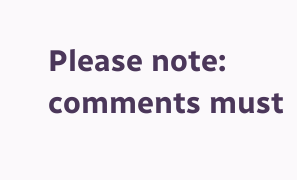Please note: comments must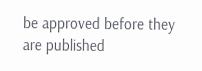be approved before they are published